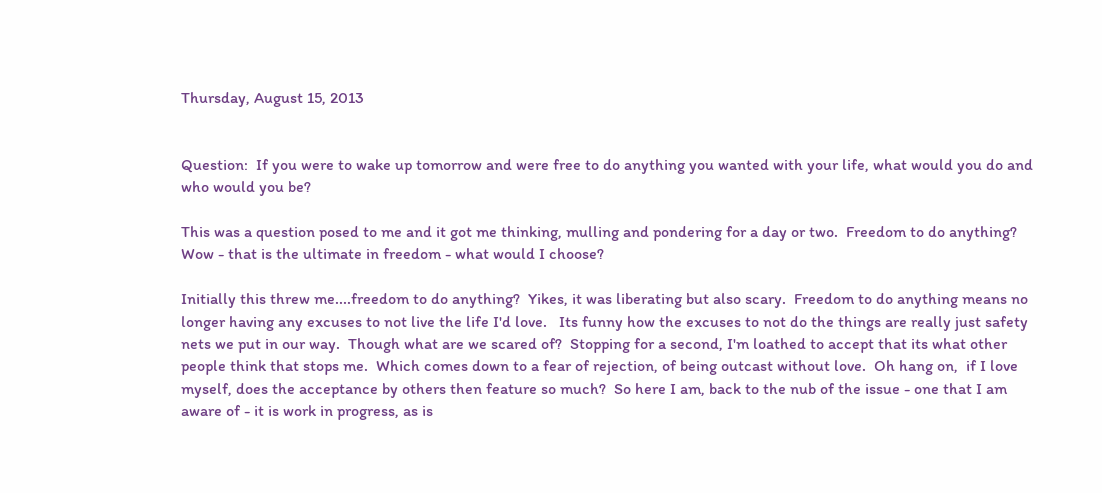Thursday, August 15, 2013


Question:  If you were to wake up tomorrow and were free to do anything you wanted with your life, what would you do and who would you be?

This was a question posed to me and it got me thinking, mulling and pondering for a day or two.  Freedom to do anything?  Wow - that is the ultimate in freedom - what would I choose?

Initially this threw me....freedom to do anything?  Yikes, it was liberating but also scary.  Freedom to do anything means no longer having any excuses to not live the life I'd love.   Its funny how the excuses to not do the things are really just safety nets we put in our way.  Though what are we scared of?  Stopping for a second, I'm loathed to accept that its what other people think that stops me.  Which comes down to a fear of rejection, of being outcast without love.  Oh hang on,  if I love myself, does the acceptance by others then feature so much?  So here I am, back to the nub of the issue - one that I am aware of - it is work in progress, as is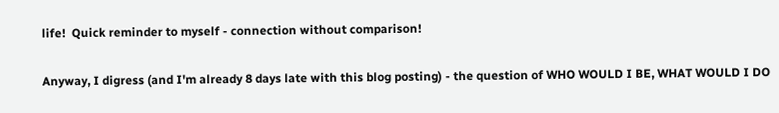life!  Quick reminder to myself - connection without comparison!

Anyway, I digress (and I'm already 8 days late with this blog posting) - the question of WHO WOULD I BE, WHAT WOULD I DO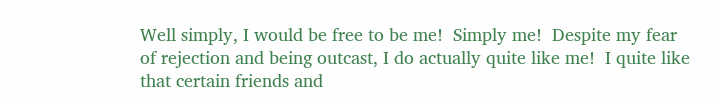Well simply, I would be free to be me!  Simply me!  Despite my fear of rejection and being outcast, I do actually quite like me!  I quite like that certain friends and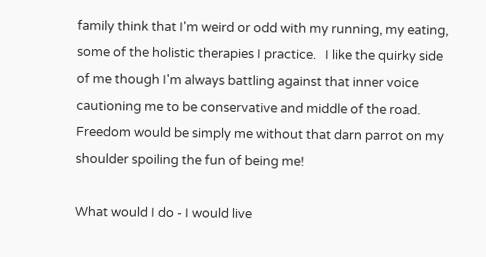family think that I'm weird or odd with my running, my eating, some of the holistic therapies I practice.   I like the quirky side of me though I'm always battling against that inner voice cautioning me to be conservative and middle of the road.  Freedom would be simply me without that darn parrot on my shoulder spoiling the fun of being me!

What would I do - I would live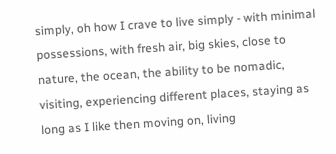simply, oh how I crave to live simply - with minimal possessions, with fresh air, big skies, close to nature, the ocean, the ability to be nomadic, visiting, experiencing different places, staying as long as I like then moving on, living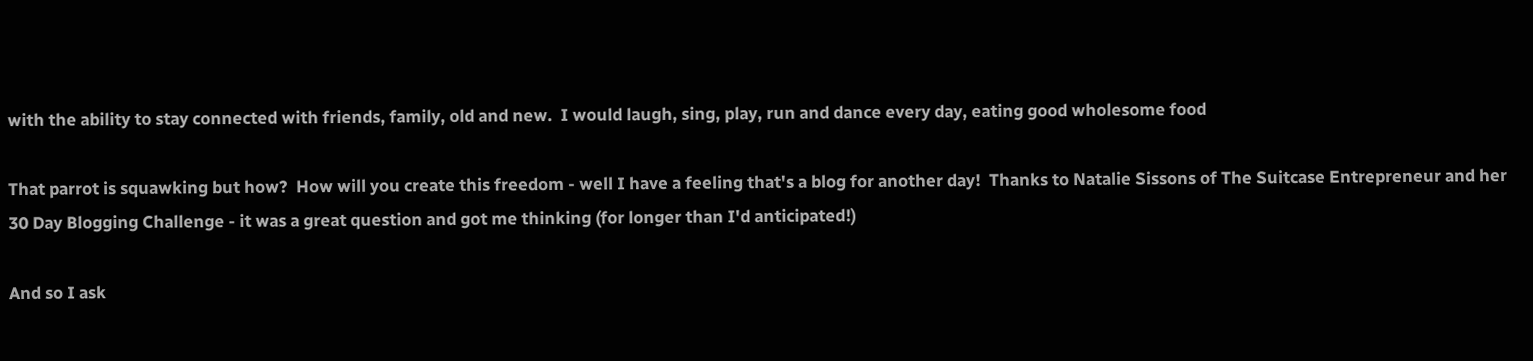with the ability to stay connected with friends, family, old and new.  I would laugh, sing, play, run and dance every day, eating good wholesome food

That parrot is squawking but how?  How will you create this freedom - well I have a feeling that's a blog for another day!  Thanks to Natalie Sissons of The Suitcase Entrepreneur and her 30 Day Blogging Challenge - it was a great question and got me thinking (for longer than I'd anticipated!)

And so I ask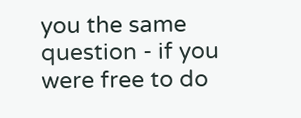you the same question - if you were free to do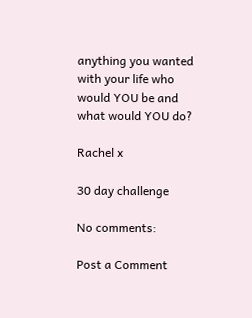anything you wanted with your life who would YOU be and what would YOU do?

Rachel x

30 day challenge

No comments:

Post a Comment